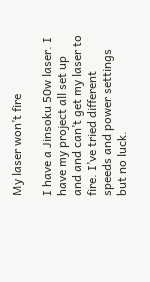My laser won’t fire

I have a Jinsoku 50w laser. I have my project all set up and and can’t get my laser to fire. I’ve tried different speeds and power settings but no luck.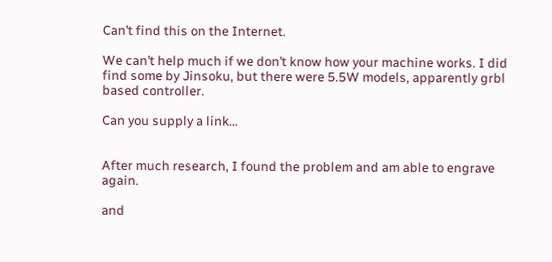Can’t find this on the Internet.

We can’t help much if we don’t know how your machine works. I did find some by Jinsoku, but there were 5.5W models, apparently grbl based controller.

Can you supply a link…


After much research, I found the problem and am able to engrave again.

and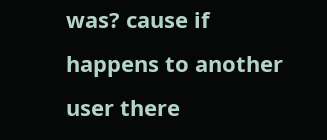was? cause if happens to another user there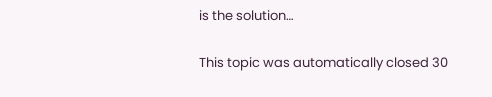is the solution…

This topic was automatically closed 30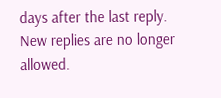days after the last reply. New replies are no longer allowed.